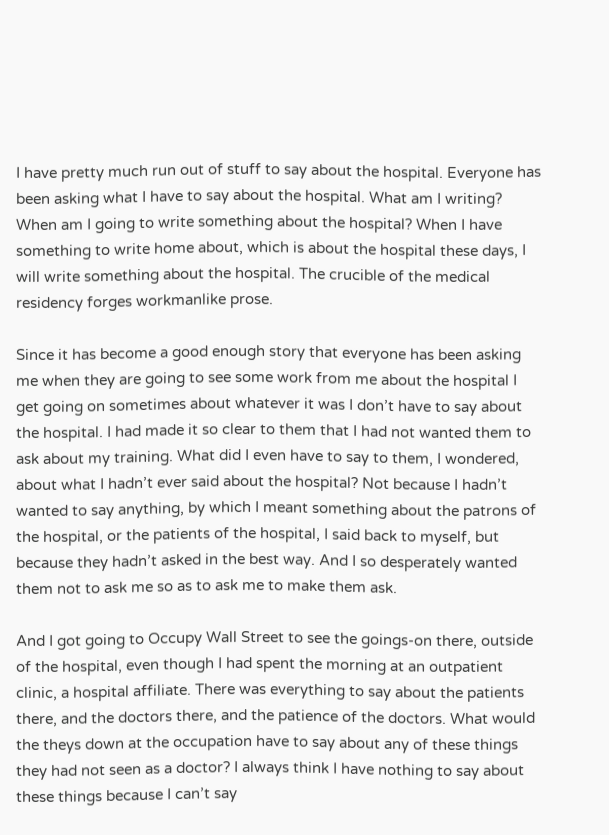I have pretty much run out of stuff to say about the hospital. Everyone has been asking what I have to say about the hospital. What am I writing? When am I going to write something about the hospital? When I have something to write home about, which is about the hospital these days, I will write something about the hospital. The crucible of the medical residency forges workmanlike prose.

Since it has become a good enough story that everyone has been asking me when they are going to see some work from me about the hospital I get going on sometimes about whatever it was I don’t have to say about the hospital. I had made it so clear to them that I had not wanted them to ask about my training. What did I even have to say to them, I wondered, about what I hadn’t ever said about the hospital? Not because I hadn’t wanted to say anything, by which I meant something about the patrons of the hospital, or the patients of the hospital, I said back to myself, but because they hadn’t asked in the best way. And I so desperately wanted them not to ask me so as to ask me to make them ask.

And I got going to Occupy Wall Street to see the goings-on there, outside of the hospital, even though I had spent the morning at an outpatient clinic, a hospital affiliate. There was everything to say about the patients there, and the doctors there, and the patience of the doctors. What would the theys down at the occupation have to say about any of these things they had not seen as a doctor? I always think I have nothing to say about these things because I can’t say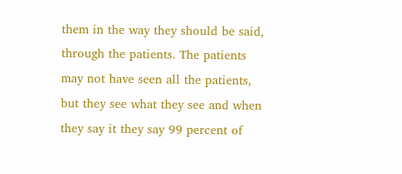them in the way they should be said, through the patients. The patients may not have seen all the patients, but they see what they see and when they say it they say 99 percent of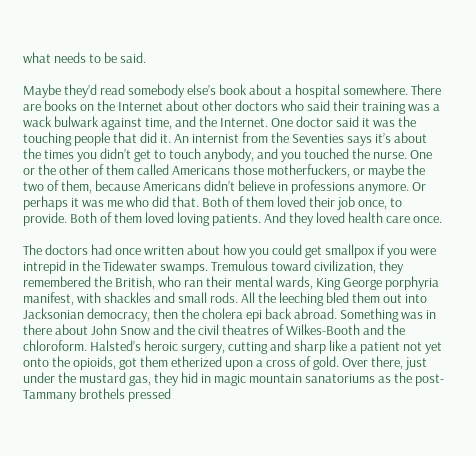what needs to be said.

Maybe they’d read somebody else’s book about a hospital somewhere. There are books on the Internet about other doctors who said their training was a wack bulwark against time, and the Internet. One doctor said it was the touching people that did it. An internist from the Seventies says it’s about the times you didn’t get to touch anybody, and you touched the nurse. One or the other of them called Americans those motherfuckers, or maybe the two of them, because Americans didn’t believe in professions anymore. Or perhaps it was me who did that. Both of them loved their job once, to provide. Both of them loved loving patients. And they loved health care once.

The doctors had once written about how you could get smallpox if you were intrepid in the Tidewater swamps. Tremulous toward civilization, they remembered the British, who ran their mental wards, King George porphyria manifest, with shackles and small rods. All the leeching bled them out into Jacksonian democracy, then the cholera epi back abroad. Something was in there about John Snow and the civil theatres of Wilkes-Booth and the chloroform. Halsted’s heroic surgery, cutting and sharp like a patient not yet onto the opioids, got them etherized upon a cross of gold. Over there, just under the mustard gas, they hid in magic mountain sanatoriums as the post-Tammany brothels pressed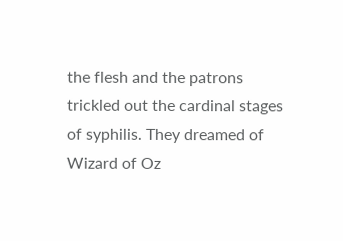the flesh and the patrons trickled out the cardinal stages of syphilis. They dreamed of Wizard of Oz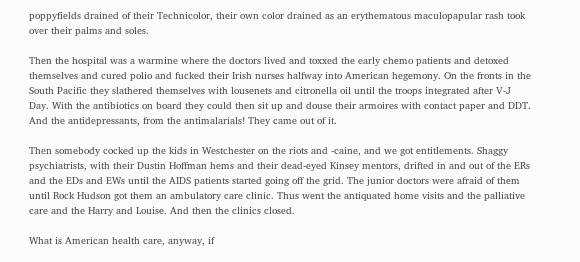poppyfields drained of their Technicolor, their own color drained as an erythematous maculopapular rash took over their palms and soles.

Then the hospital was a warmine where the doctors lived and toxxed the early chemo patients and detoxed themselves and cured polio and fucked their Irish nurses halfway into American hegemony. On the fronts in the South Pacific they slathered themselves with lousenets and citronella oil until the troops integrated after V-J Day. With the antibiotics on board they could then sit up and douse their armoires with contact paper and DDT. And the antidepressants, from the antimalarials! They came out of it.

Then somebody cocked up the kids in Westchester on the riots and -caine, and we got entitlements. Shaggy psychiatrists, with their Dustin Hoffman hems and their dead-eyed Kinsey mentors, drifted in and out of the ERs and the EDs and EWs until the AIDS patients started going off the grid. The junior doctors were afraid of them until Rock Hudson got them an ambulatory care clinic. Thus went the antiquated home visits and the palliative care and the Harry and Louise. And then the clinics closed.

What is American health care, anyway, if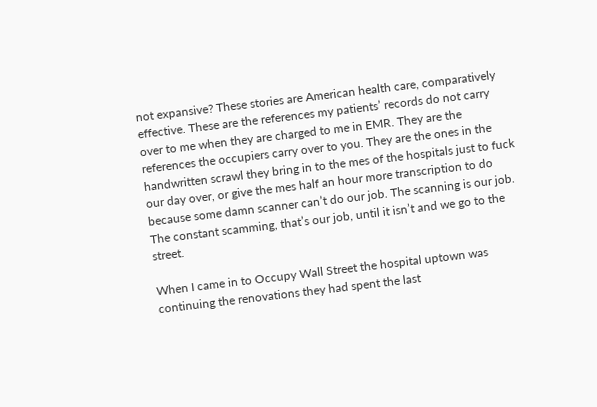not expansive? These stories are American health care, comparatively effective. These are the references my patients’ records do not carry over to me when they are charged to me in EMR. They are the references the occupiers carry over to you. They are the ones in the handwritten scrawl they bring in to the mes of the hospitals just to fuck our day over, or give the mes half an hour more transcription to do because some damn scanner can’t do our job. The scanning is our job. The constant scamming, that’s our job, until it isn’t and we go to the street.

When I came in to Occupy Wall Street the hospital uptown was continuing the renovations they had spent the last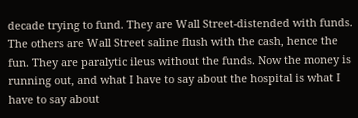decade trying to fund. They are Wall Street-distended with funds. The others are Wall Street saline flush with the cash, hence the fun. They are paralytic ileus without the funds. Now the money is running out, and what I have to say about the hospital is what I have to say about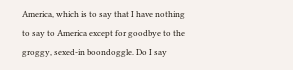America, which is to say that I have nothing to say to America except for goodbye to the groggy, sexed-in boondoggle. Do I say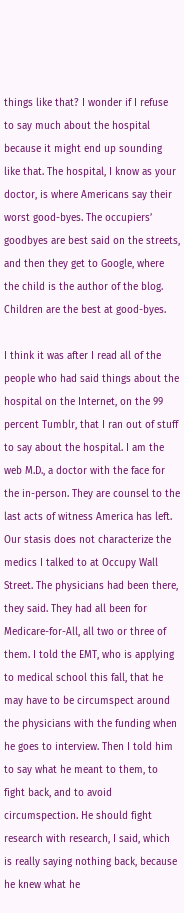things like that? I wonder if I refuse to say much about the hospital because it might end up sounding like that. The hospital, I know as your doctor, is where Americans say their worst good-byes. The occupiers’ goodbyes are best said on the streets, and then they get to Google, where the child is the author of the blog. Children are the best at good-byes.

I think it was after I read all of the people who had said things about the hospital on the Internet, on the 99 percent Tumblr, that I ran out of stuff to say about the hospital. I am the web M.D., a doctor with the face for the in-person. They are counsel to the last acts of witness America has left. Our stasis does not characterize the medics I talked to at Occupy Wall Street. The physicians had been there, they said. They had all been for Medicare-for-All, all two or three of them. I told the EMT, who is applying to medical school this fall, that he may have to be circumspect around the physicians with the funding when he goes to interview. Then I told him to say what he meant to them, to fight back, and to avoid circumspection. He should fight research with research, I said, which is really saying nothing back, because he knew what he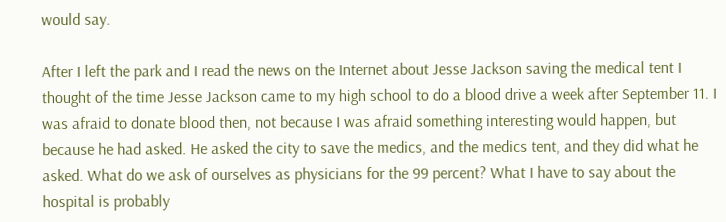would say.

After I left the park and I read the news on the Internet about Jesse Jackson saving the medical tent I thought of the time Jesse Jackson came to my high school to do a blood drive a week after September 11. I was afraid to donate blood then, not because I was afraid something interesting would happen, but because he had asked. He asked the city to save the medics, and the medics tent, and they did what he asked. What do we ask of ourselves as physicians for the 99 percent? What I have to say about the hospital is probably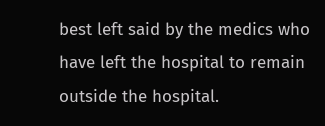best left said by the medics who have left the hospital to remain outside the hospital.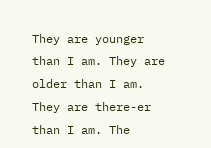They are younger than I am. They are older than I am. They are there-er than I am. The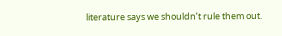literature says we shouldn’t rule them out.